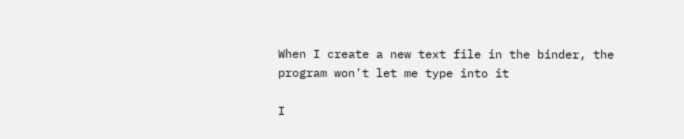When I create a new text file in the binder, the program won't let me type into it

I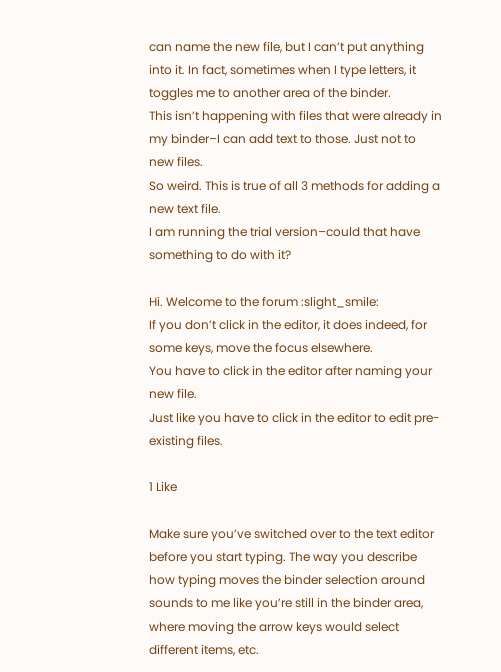can name the new file, but I can’t put anything into it. In fact, sometimes when I type letters, it toggles me to another area of the binder.
This isn’t happening with files that were already in my binder–I can add text to those. Just not to new files.
So weird. This is true of all 3 methods for adding a new text file.
I am running the trial version–could that have something to do with it?

Hi. Welcome to the forum :slight_smile:
If you don’t click in the editor, it does indeed, for some keys, move the focus elsewhere.
You have to click in the editor after naming your new file.
Just like you have to click in the editor to edit pre-existing files.

1 Like

Make sure you’ve switched over to the text editor before you start typing. The way you describe how typing moves the binder selection around sounds to me like you’re still in the binder area, where moving the arrow keys would select different items, etc.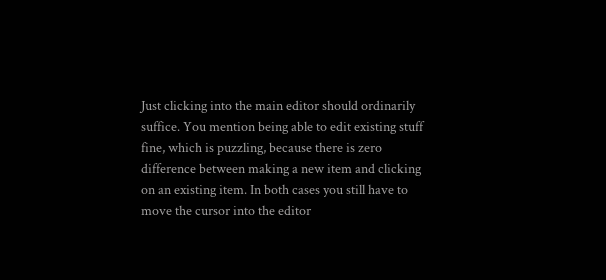Just clicking into the main editor should ordinarily suffice. You mention being able to edit existing stuff fine, which is puzzling, because there is zero difference between making a new item and clicking on an existing item. In both cases you still have to move the cursor into the editor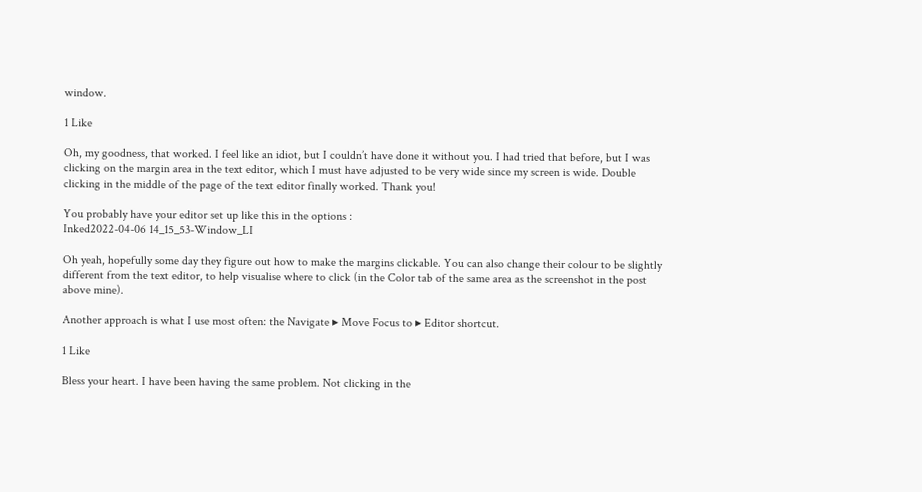window.

1 Like

Oh, my goodness, that worked. I feel like an idiot, but I couldn’t have done it without you. I had tried that before, but I was clicking on the margin area in the text editor, which I must have adjusted to be very wide since my screen is wide. Double clicking in the middle of the page of the text editor finally worked. Thank you!

You probably have your editor set up like this in the options :
Inked2022-04-06 14_15_53-Window_LI

Oh yeah, hopefully some day they figure out how to make the margins clickable. You can also change their colour to be slightly different from the text editor, to help visualise where to click (in the Color tab of the same area as the screenshot in the post above mine).

Another approach is what I use most often: the Navigate ▸ Move Focus to ▸ Editor shortcut.

1 Like

Bless your heart. I have been having the same problem. Not clicking in the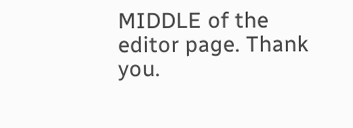MIDDLE of the editor page. Thank you.